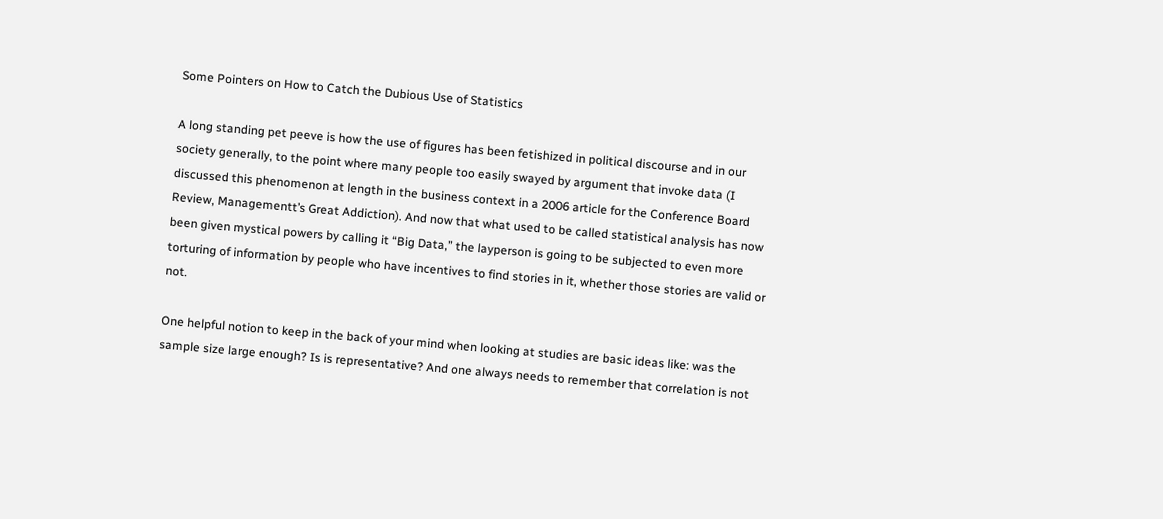Some Pointers on How to Catch the Dubious Use of Statistics

A long standing pet peeve is how the use of figures has been fetishized in political discourse and in our society generally, to the point where many people too easily swayed by argument that invoke data (I discussed this phenomenon at length in the business context in a 2006 article for the Conference Board Review, Managementt’s Great Addiction). And now that what used to be called statistical analysis has now been given mystical powers by calling it “Big Data,” the layperson is going to be subjected to even more torturing of information by people who have incentives to find stories in it, whether those stories are valid or not.

One helpful notion to keep in the back of your mind when looking at studies are basic ideas like: was the sample size large enough? Is is representative? And one always needs to remember that correlation is not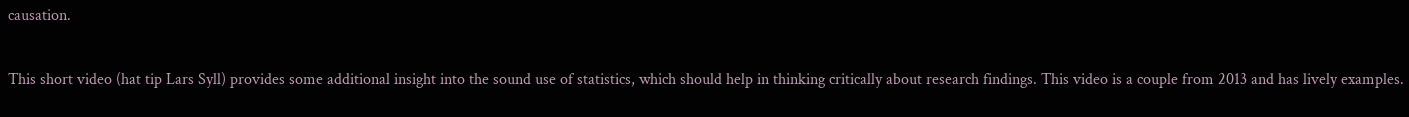causation.

This short video (hat tip Lars Syll) provides some additional insight into the sound use of statistics, which should help in thinking critically about research findings. This video is a couple from 2013 and has lively examples.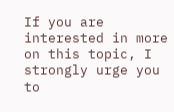If you are interested in more on this topic, I strongly urge you to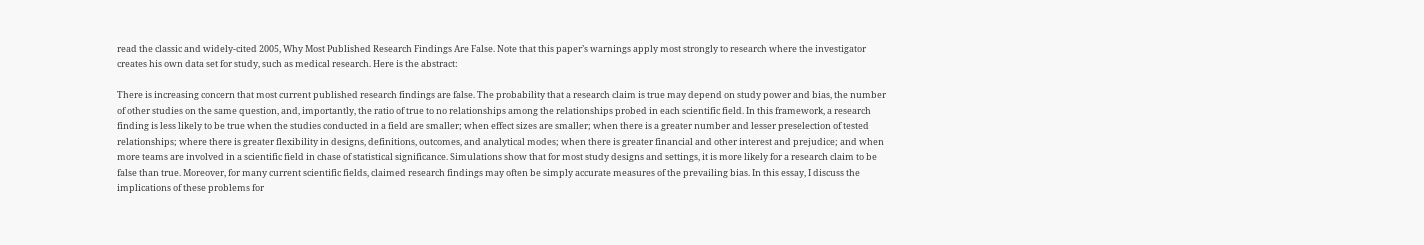read the classic and widely-cited 2005, Why Most Published Research Findings Are False. Note that this paper’s warnings apply most strongly to research where the investigator creates his own data set for study, such as medical research. Here is the abstract:

There is increasing concern that most current published research findings are false. The probability that a research claim is true may depend on study power and bias, the number of other studies on the same question, and, importantly, the ratio of true to no relationships among the relationships probed in each scientific field. In this framework, a research finding is less likely to be true when the studies conducted in a field are smaller; when effect sizes are smaller; when there is a greater number and lesser preselection of tested relationships; where there is greater flexibility in designs, definitions, outcomes, and analytical modes; when there is greater financial and other interest and prejudice; and when more teams are involved in a scientific field in chase of statistical significance. Simulations show that for most study designs and settings, it is more likely for a research claim to be false than true. Moreover, for many current scientific fields, claimed research findings may often be simply accurate measures of the prevailing bias. In this essay, I discuss the implications of these problems for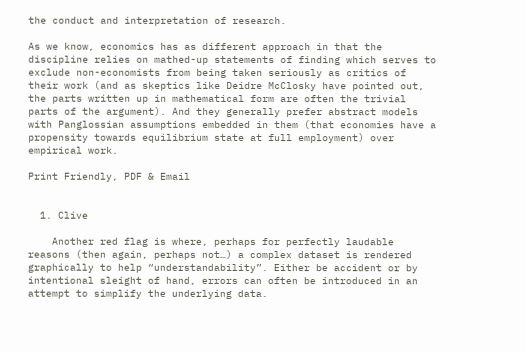the conduct and interpretation of research.

As we know, economics has as different approach in that the discipline relies on mathed-up statements of finding which serves to exclude non-economists from being taken seriously as critics of their work (and as skeptics like Deidre McClosky have pointed out, the parts written up in mathematical form are often the trivial parts of the argument). And they generally prefer abstract models with Panglossian assumptions embedded in them (that economies have a propensity towards equilibrium state at full employment) over empirical work.

Print Friendly, PDF & Email


  1. Clive

    Another red flag is where, perhaps for perfectly laudable reasons (then again, perhaps not…) a complex dataset is rendered graphically to help “understandability”. Either be accident or by intentional sleight of hand, errors can often be introduced in an attempt to simplify the underlying data.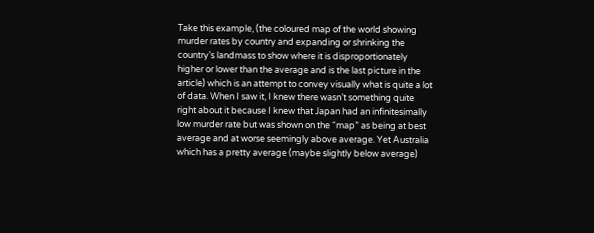Take this example, (the coloured map of the world showing murder rates by country and expanding or shrinking the country’s landmass to show where it is disproportionately higher or lower than the average and is the last picture in the article) which is an attempt to convey visually what is quite a lot of data. When I saw it, I knew there wasn’t something quite right about it because I knew that Japan had an infinitesimally low murder rate but was shown on the “map” as being at best average and at worse seemingly above average. Yet Australia which has a pretty average (maybe slightly below average)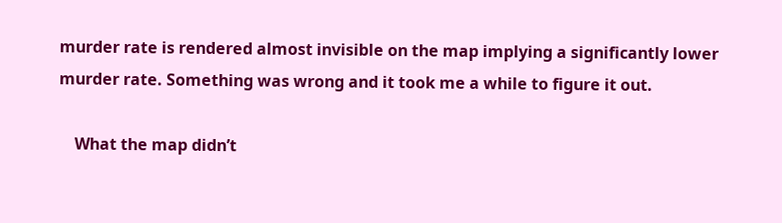murder rate is rendered almost invisible on the map implying a significantly lower murder rate. Something was wrong and it took me a while to figure it out.

    What the map didn’t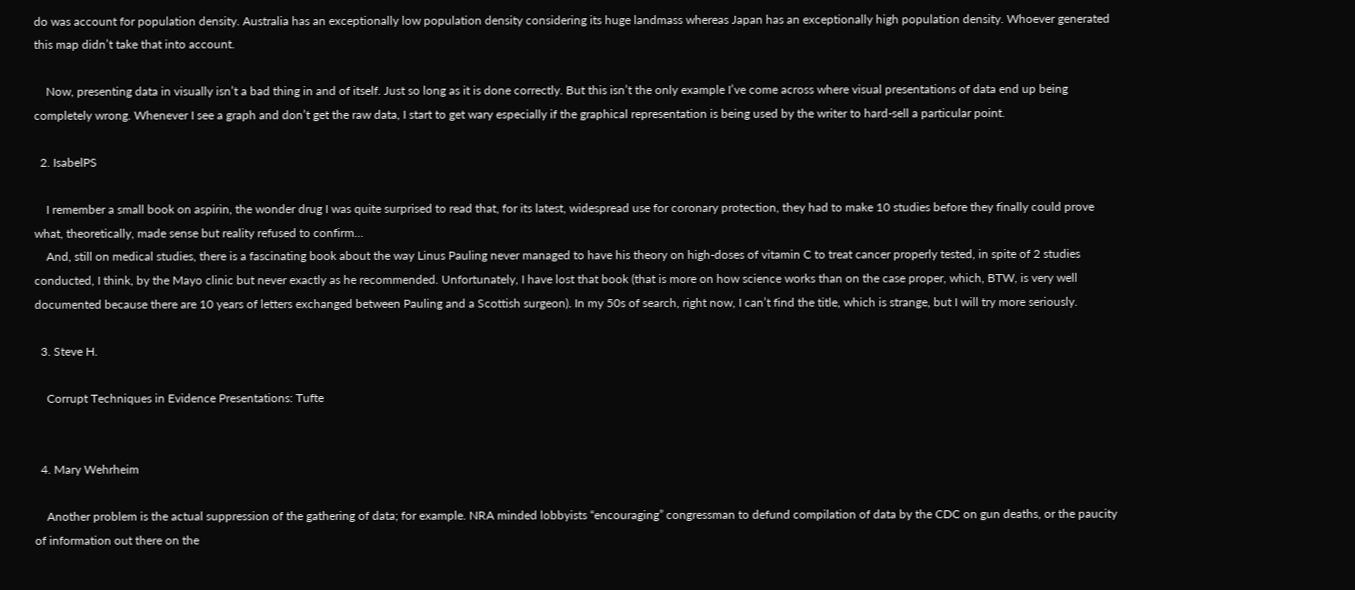do was account for population density. Australia has an exceptionally low population density considering its huge landmass whereas Japan has an exceptionally high population density. Whoever generated this map didn’t take that into account.

    Now, presenting data in visually isn’t a bad thing in and of itself. Just so long as it is done correctly. But this isn’t the only example I’ve come across where visual presentations of data end up being completely wrong. Whenever I see a graph and don’t get the raw data, I start to get wary especially if the graphical representation is being used by the writer to hard-sell a particular point.

  2. IsabelPS

    I remember a small book on aspirin, the wonder drug I was quite surprised to read that, for its latest, widespread use for coronary protection, they had to make 10 studies before they finally could prove what, theoretically, made sense but reality refused to confirm…
    And, still on medical studies, there is a fascinating book about the way Linus Pauling never managed to have his theory on high-doses of vitamin C to treat cancer properly tested, in spite of 2 studies conducted, I think, by the Mayo clinic but never exactly as he recommended. Unfortunately, I have lost that book (that is more on how science works than on the case proper, which, BTW, is very well documented because there are 10 years of letters exchanged between Pauling and a Scottish surgeon). In my 50s of search, right now, I can’t find the title, which is strange, but I will try more seriously.

  3. Steve H.

    Corrupt Techniques in Evidence Presentations: Tufte


  4. Mary Wehrheim

    Another problem is the actual suppression of the gathering of data; for example. NRA minded lobbyists “encouraging” congressman to defund compilation of data by the CDC on gun deaths, or the paucity of information out there on the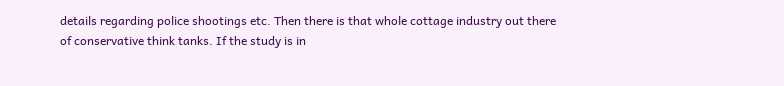details regarding police shootings etc. Then there is that whole cottage industry out there of conservative think tanks. If the study is in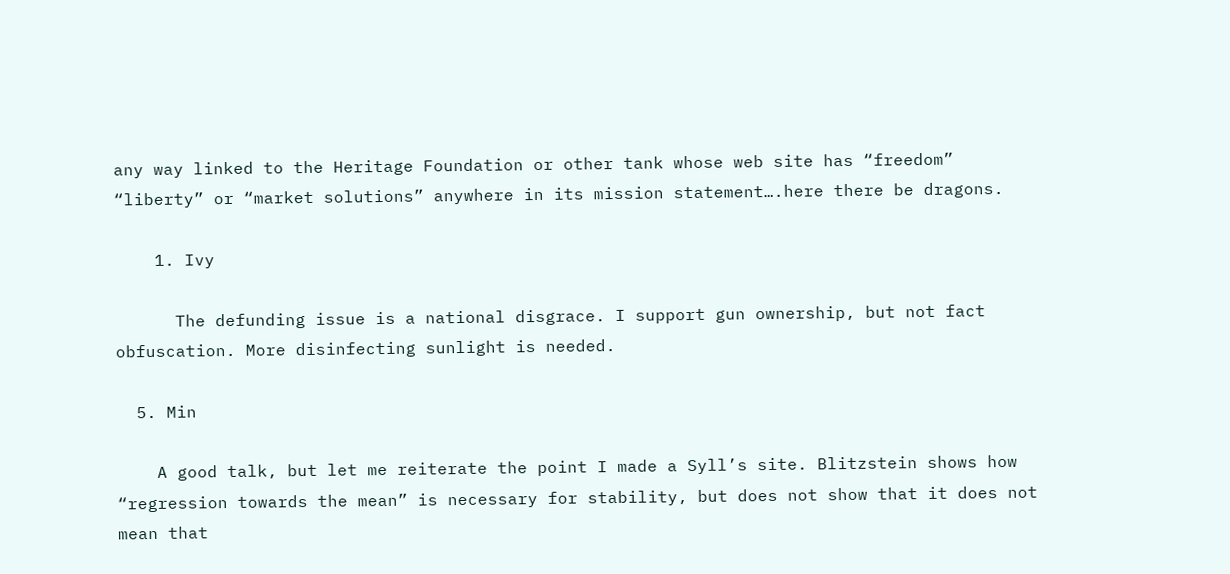any way linked to the Heritage Foundation or other tank whose web site has “freedom” “liberty” or “market solutions” anywhere in its mission statement….here there be dragons.

    1. Ivy

      The defunding issue is a national disgrace. I support gun ownership, but not fact obfuscation. More disinfecting sunlight is needed.

  5. Min

    A good talk, but let me reiterate the point I made a Syll’s site. Blitzstein shows how “regression towards the mean” is necessary for stability, but does not show that it does not mean that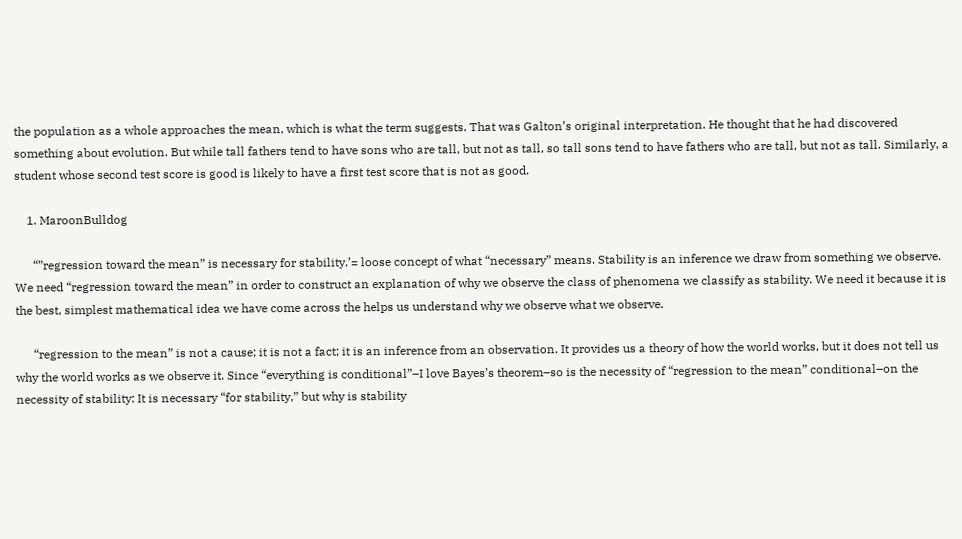the population as a whole approaches the mean, which is what the term suggests. That was Galton’s original interpretation. He thought that he had discovered something about evolution. But while tall fathers tend to have sons who are tall, but not as tall, so tall sons tend to have fathers who are tall, but not as tall. Similarly, a student whose second test score is good is likely to have a first test score that is not as good.

    1. MaroonBulldog

      “”regression toward the mean” is necessary for stability.’= loose concept of what “necessary” means. Stability is an inference we draw from something we observe. We need “regression toward the mean” in order to construct an explanation of why we observe the class of phenomena we classify as stability. We need it because it is the best, simplest mathematical idea we have come across the helps us understand why we observe what we observe.

      “regression to the mean” is not a cause; it is not a fact; it is an inference from an observation. It provides us a theory of how the world works, but it does not tell us why the world works as we observe it. Since “everything is conditional”–I love Bayes’s theorem–so is the necessity of “regression to the mean” conditional–on the necessity of stability: It is necessary “for stability,” but why is stability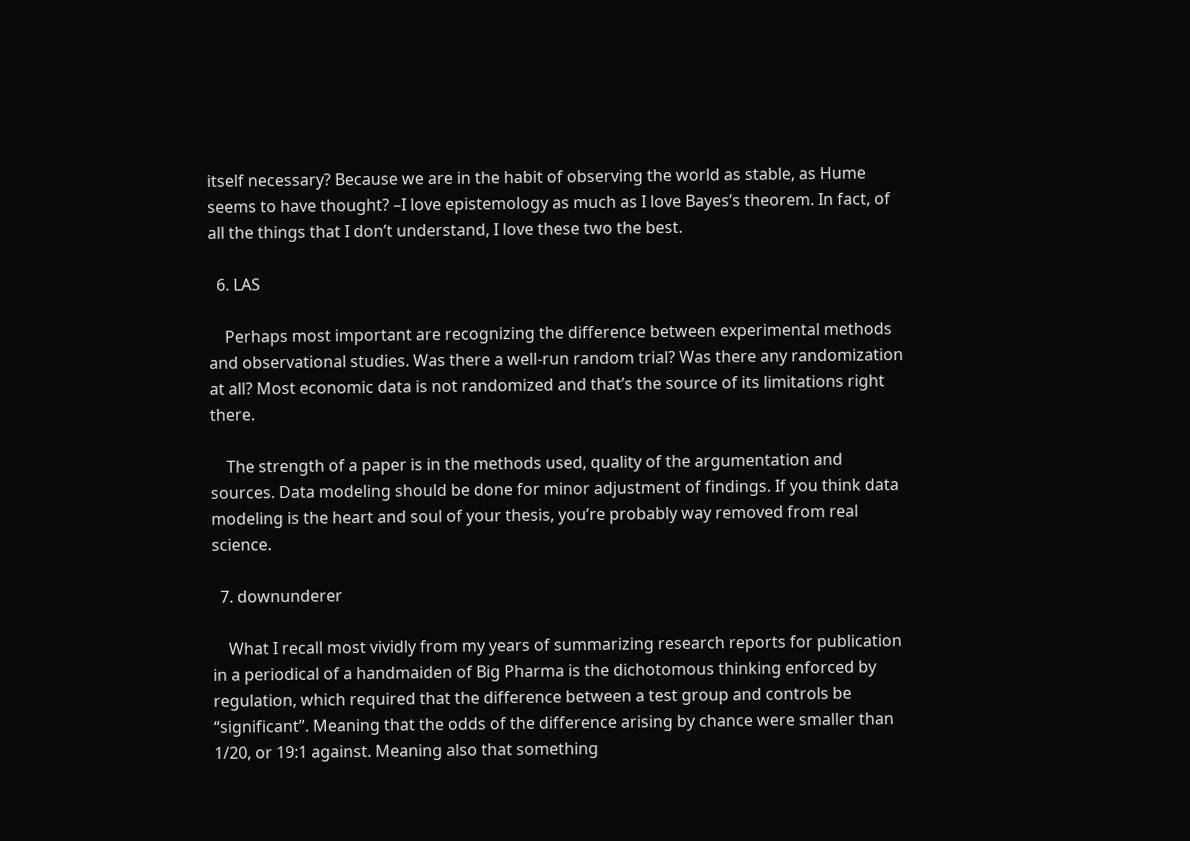itself necessary? Because we are in the habit of observing the world as stable, as Hume seems to have thought? –I love epistemology as much as I love Bayes’s theorem. In fact, of all the things that I don’t understand, I love these two the best.

  6. LAS

    Perhaps most important are recognizing the difference between experimental methods and observational studies. Was there a well-run random trial? Was there any randomization at all? Most economic data is not randomized and that’s the source of its limitations right there.

    The strength of a paper is in the methods used, quality of the argumentation and sources. Data modeling should be done for minor adjustment of findings. If you think data modeling is the heart and soul of your thesis, you’re probably way removed from real science.

  7. downunderer

    What I recall most vividly from my years of summarizing research reports for publication in a periodical of a handmaiden of Big Pharma is the dichotomous thinking enforced by regulation, which required that the difference between a test group and controls be “significant”. Meaning that the odds of the difference arising by chance were smaller than 1/20, or 19:1 against. Meaning also that something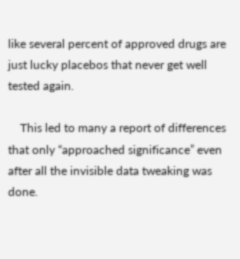like several percent of approved drugs are just lucky placebos that never get well tested again.

    This led to many a report of differences that only “approached significance” even after all the invisible data tweaking was done.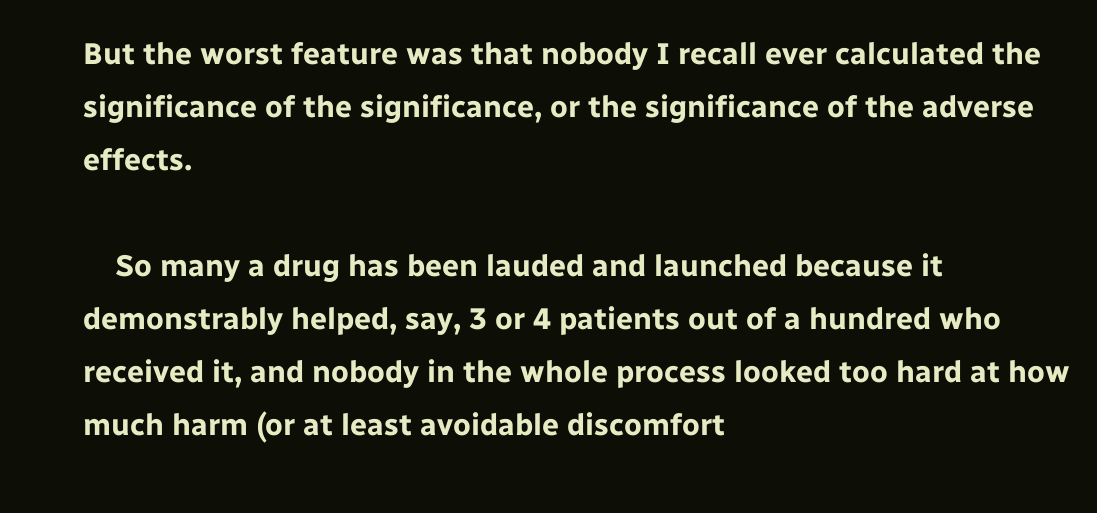But the worst feature was that nobody I recall ever calculated the significance of the significance, or the significance of the adverse effects.

    So many a drug has been lauded and launched because it demonstrably helped, say, 3 or 4 patients out of a hundred who received it, and nobody in the whole process looked too hard at how much harm (or at least avoidable discomfort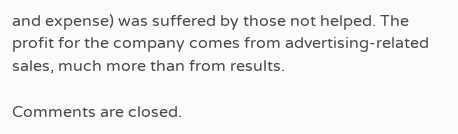and expense) was suffered by those not helped. The profit for the company comes from advertising-related sales, much more than from results.

Comments are closed.